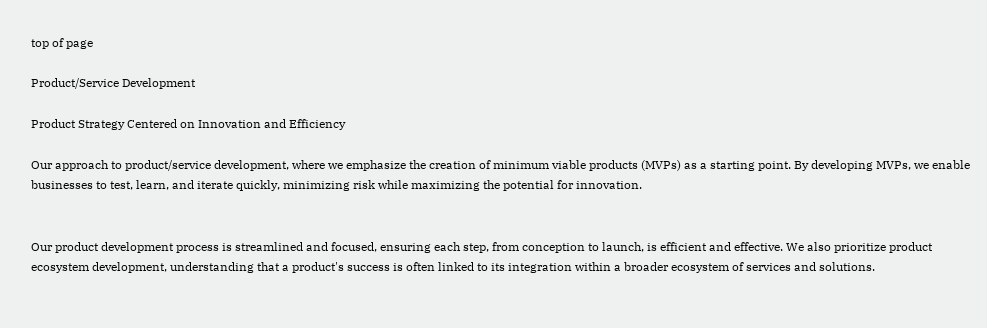top of page

Product/Service Development

Product Strategy Centered on Innovation and Efficiency

Our approach to product/service development, where we emphasize the creation of minimum viable products (MVPs) as a starting point. By developing MVPs, we enable businesses to test, learn, and iterate quickly, minimizing risk while maximizing the potential for innovation.


Our product development process is streamlined and focused, ensuring each step, from conception to launch, is efficient and effective. We also prioritize product ecosystem development, understanding that a product's success is often linked to its integration within a broader ecosystem of services and solutions.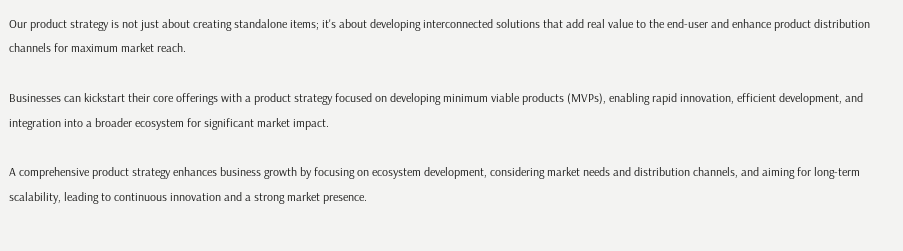Our product strategy is not just about creating standalone items; it's about developing interconnected solutions that add real value to the end-user and enhance product distribution channels for maximum market reach.

Businesses can kickstart their core offerings with a product strategy focused on developing minimum viable products (MVPs), enabling rapid innovation, efficient development, and integration into a broader ecosystem for significant market impact.

A comprehensive product strategy enhances business growth by focusing on ecosystem development, considering market needs and distribution channels, and aiming for long-term scalability, leading to continuous innovation and a strong market presence.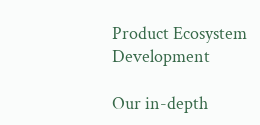Product Ecosystem Development

Our in-depth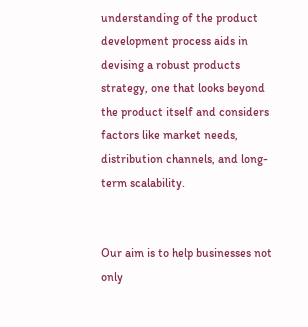understanding of the product development process aids in devising a robust products strategy, one that looks beyond the product itself and considers factors like market needs, distribution channels, and long-term scalability.


Our aim is to help businesses not only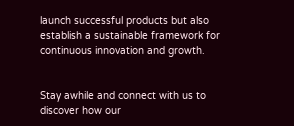launch successful products but also establish a sustainable framework for continuous innovation and growth.


Stay awhile and connect with us to discover how our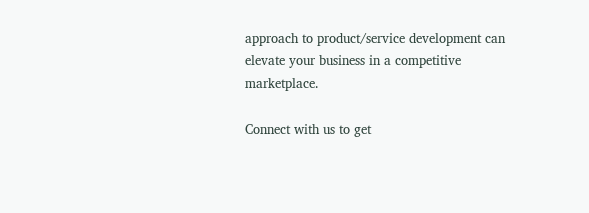approach to product/service development can elevate your business in a competitive marketplace.

Connect with us to get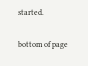started.

bottom of page